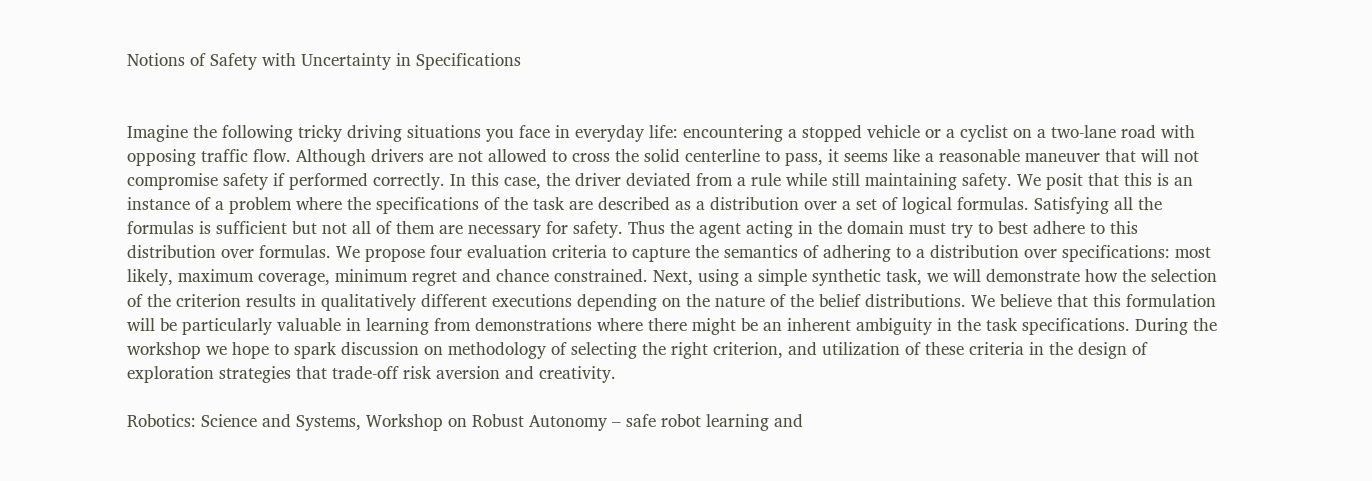Notions of Safety with Uncertainty in Specifications


Imagine the following tricky driving situations you face in everyday life: encountering a stopped vehicle or a cyclist on a two-lane road with opposing traffic flow. Although drivers are not allowed to cross the solid centerline to pass, it seems like a reasonable maneuver that will not compromise safety if performed correctly. In this case, the driver deviated from a rule while still maintaining safety. We posit that this is an instance of a problem where the specifications of the task are described as a distribution over a set of logical formulas. Satisfying all the formulas is sufficient but not all of them are necessary for safety. Thus the agent acting in the domain must try to best adhere to this distribution over formulas. We propose four evaluation criteria to capture the semantics of adhering to a distribution over specifications: most likely, maximum coverage, minimum regret and chance constrained. Next, using a simple synthetic task, we will demonstrate how the selection of the criterion results in qualitatively different executions depending on the nature of the belief distributions. We believe that this formulation will be particularly valuable in learning from demonstrations where there might be an inherent ambiguity in the task specifications. During the workshop we hope to spark discussion on methodology of selecting the right criterion, and utilization of these criteria in the design of exploration strategies that trade-off risk aversion and creativity.

Robotics: Science and Systems, Workshop on Robust Autonomy – safe robot learning and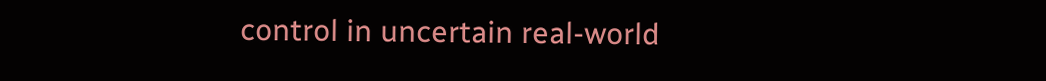control in uncertain real-world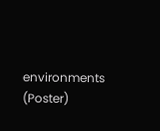environments (Poster)